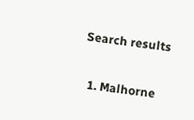Search results

  1. Malhorne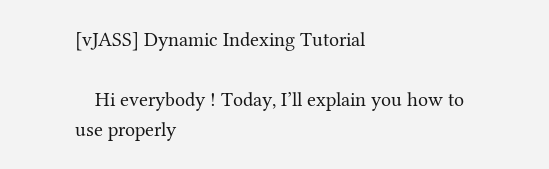[vJASS] Dynamic Indexing Tutorial

    Hi everybody ! Today, I’ll explain you how to use properly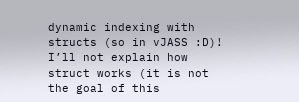dynamic indexing with structs (so in vJASS :D)! I’ll not explain how struct works (it is not the goal of this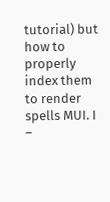tutorial) but how to properly index them to render spells MUI. I –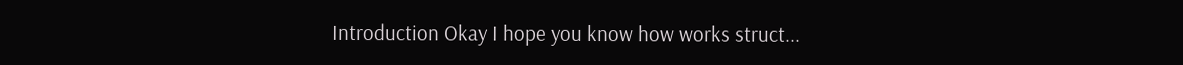Introduction Okay I hope you know how works struct...